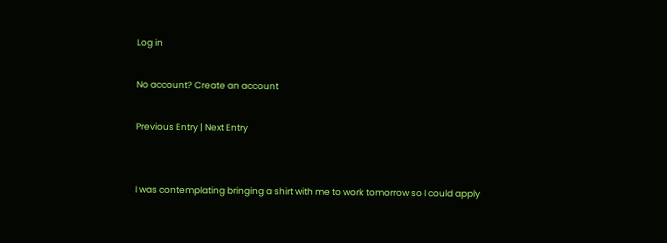Log in

No account? Create an account

Previous Entry | Next Entry


I was contemplating bringing a shirt with me to work tomorrow so I could apply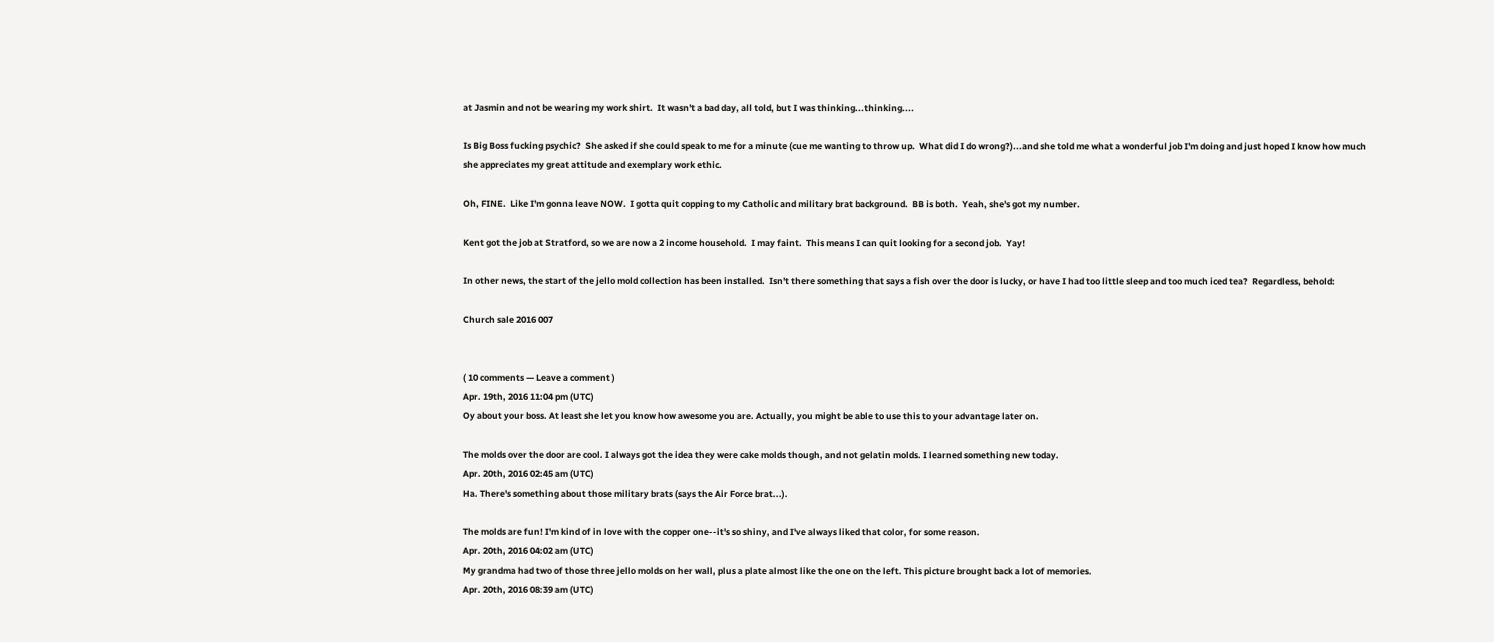at Jasmin and not be wearing my work shirt.  It wasn't a bad day, all told, but I was thinking...thinking....

Is Big Boss fucking psychic?  She asked if she could speak to me for a minute (cue me wanting to throw up.  What did I do wrong?)...and she told me what a wonderful job I'm doing and just hoped I know how much she appreciates my great attitude and exemplary work ethic.

Oh, FINE.  Like I'm gonna leave NOW.  I gotta quit copping to my Catholic and military brat background.  BB is both.  Yeah, she's got my number.

Kent got the job at Stratford, so we are now a 2 income household.  I may faint.  This means I can quit looking for a second job.  Yay!

In other news, the start of the jello mold collection has been installed.  Isn't there something that says a fish over the door is lucky, or have I had too little sleep and too much iced tea?  Regardless, behold:

Church sale 2016 007


( 10 comments — Leave a comment )
Apr. 19th, 2016 11:04 pm (UTC)
Oy about your boss. At least she let you know how awesome you are. Actually, you might be able to use this to your advantage later on.

The molds over the door are cool. I always got the idea they were cake molds though, and not gelatin molds. I learned something new today.
Apr. 20th, 2016 02:45 am (UTC)
Ha. There's something about those military brats (says the Air Force brat...).

The molds are fun! I'm kind of in love with the copper one--it's so shiny, and I've always liked that color, for some reason.
Apr. 20th, 2016 04:02 am (UTC)
My grandma had two of those three jello molds on her wall, plus a plate almost like the one on the left. This picture brought back a lot of memories.
Apr. 20th, 2016 08:39 am (UTC)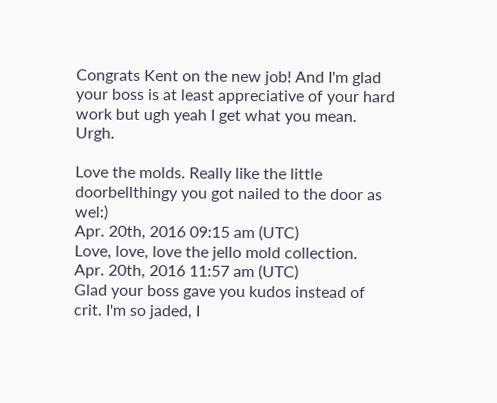Congrats Kent on the new job! And I'm glad your boss is at least appreciative of your hard work but ugh yeah I get what you mean. Urgh.

Love the molds. Really like the little doorbellthingy you got nailed to the door as wel:)
Apr. 20th, 2016 09:15 am (UTC)
Love, love, love the jello mold collection.
Apr. 20th, 2016 11:57 am (UTC)
Glad your boss gave you kudos instead of crit. I'm so jaded, I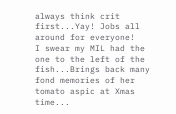always think crit first...Yay! Jobs all around for everyone!
I swear my MIL had the one to the left of the fish...Brings back many fond memories of her tomato aspic at Xmas time...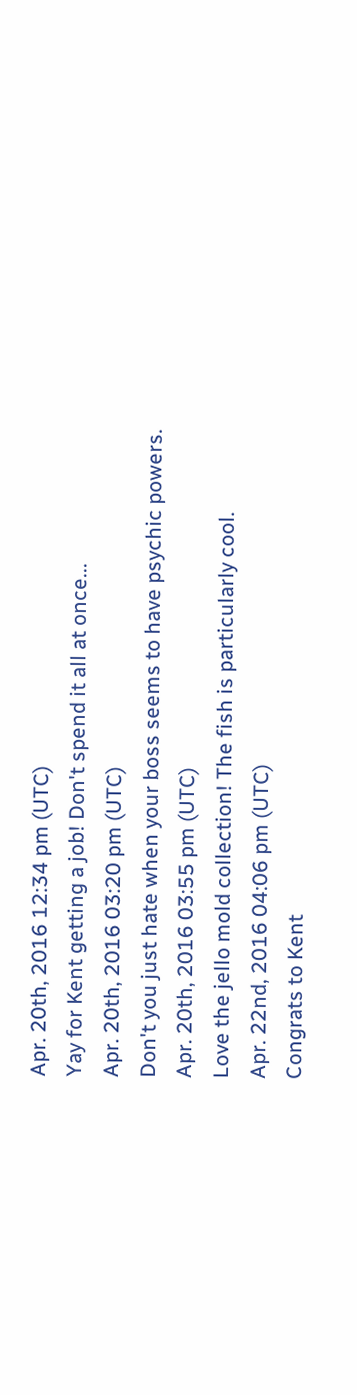Apr. 20th, 2016 12:34 pm (UTC)
Yay for Kent getting a job! Don't spend it all at once...
Apr. 20th, 2016 03:20 pm (UTC)
Don't you just hate when your boss seems to have psychic powers.
Apr. 20th, 2016 03:55 pm (UTC)
Love the jello mold collection! The fish is particularly cool.
Apr. 22nd, 2016 04:06 pm (UTC)
Congrats to Kent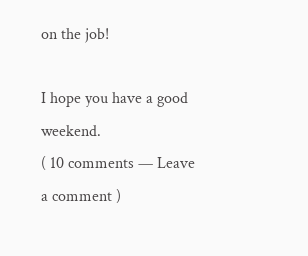on the job!

I hope you have a good weekend.
( 10 comments — Leave a comment )